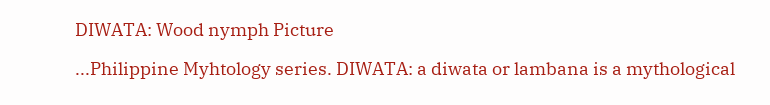DIWATA: Wood nymph Picture

...Philippine Myhtology series. DIWATA: a diwata or lambana is a mythological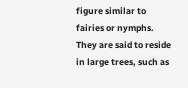figure similar to fairies or nymphs. They are said to reside in large trees, such as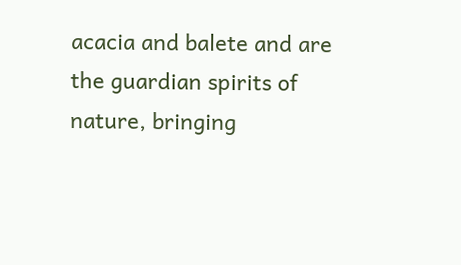acacia and balete and are the guardian spirits of nature, bringing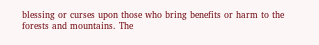blessing or curses upon those who bring benefits or harm to the forests and mountains. The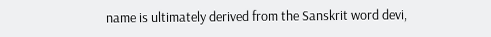name is ultimately derived from the Sanskrit word devi,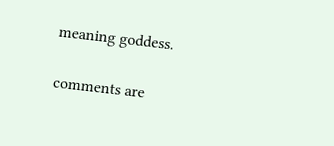meaning goddess.

comments are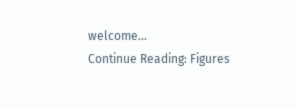welcome...
Continue Reading: Figures